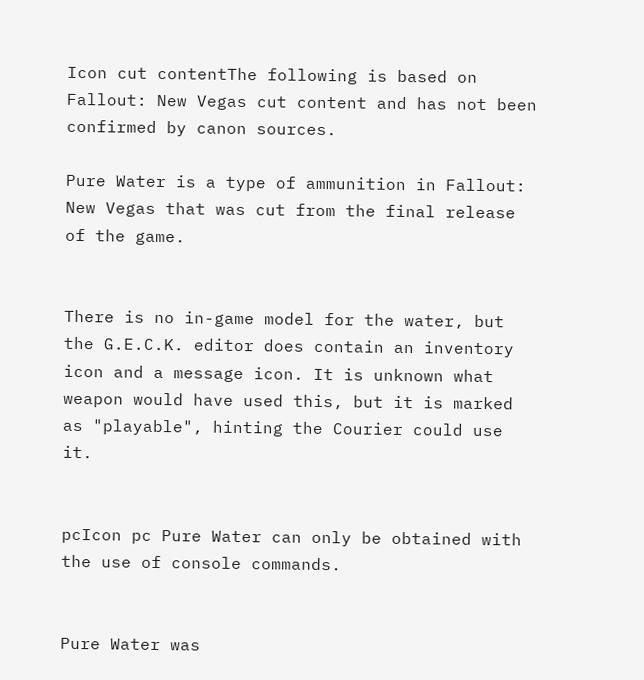Icon cut contentThe following is based on Fallout: New Vegas cut content and has not been confirmed by canon sources.

Pure Water is a type of ammunition in Fallout: New Vegas that was cut from the final release of the game.


There is no in-game model for the water, but the G.E.C.K. editor does contain an inventory icon and a message icon. It is unknown what weapon would have used this, but it is marked as "playable", hinting the Courier could use it.


pcIcon pc Pure Water can only be obtained with the use of console commands.


Pure Water was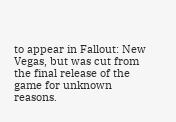to appear in Fallout: New Vegas, but was cut from the final release of the game for unknown reasons.